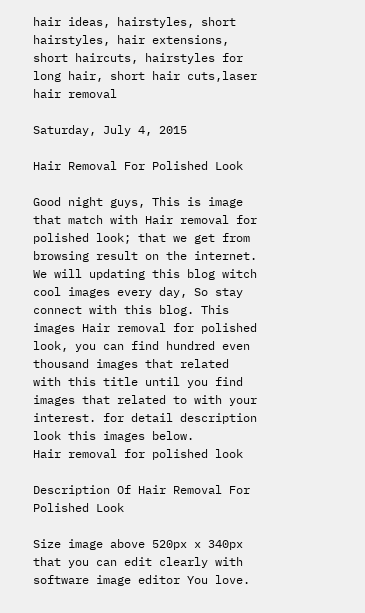hair ideas, hairstyles, short hairstyles, hair extensions, short haircuts, hairstyles for long hair, short hair cuts,laser hair removal

Saturday, July 4, 2015

Hair Removal For Polished Look

Good night guys, This is image that match with Hair removal for polished look; that we get from browsing result on the internet. We will updating this blog witch cool images every day, So stay connect with this blog. This images Hair removal for polished look, you can find hundred even thousand images that related with this title until you find images that related to with your interest. for detail description look this images below.
Hair removal for polished look

Description Of Hair Removal For Polished Look

Size image above 520px x 340px that you can edit clearly with software image editor You love.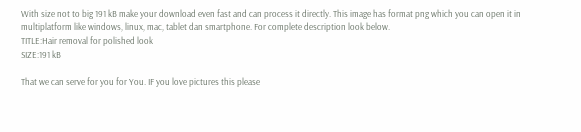With size not to big 191 kB make your download even fast and can process it directly. This image has format png which you can open it in multiplatform like windows, linux, mac, tablet dan smartphone. For complete description look below.
TITLE:Hair removal for polished look
SIZE:191 kB

That we can serve for you for You. IF you love pictures this please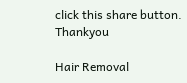click this share button. Thankyou

Hair Removal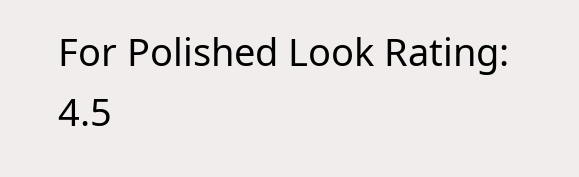For Polished Look Rating: 4.5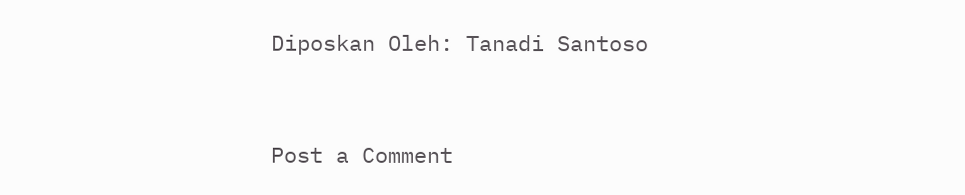Diposkan Oleh: Tanadi Santoso


Post a Comment